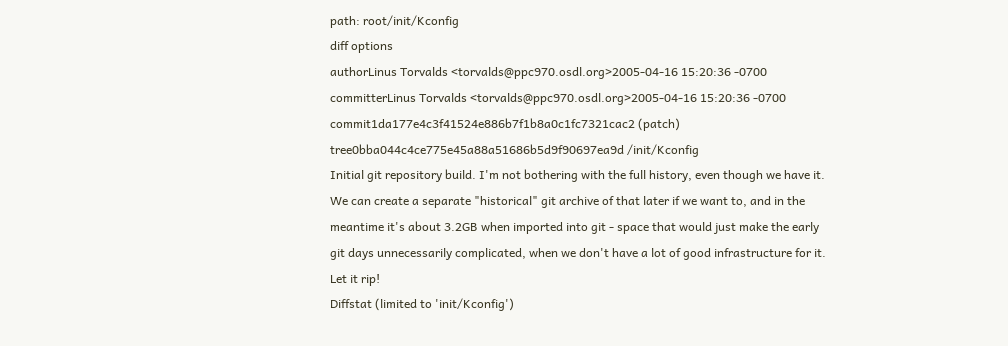path: root/init/Kconfig
diff options
authorLinus Torvalds <torvalds@ppc970.osdl.org>2005-04-16 15:20:36 -0700
committerLinus Torvalds <torvalds@ppc970.osdl.org>2005-04-16 15:20:36 -0700
commit1da177e4c3f41524e886b7f1b8a0c1fc7321cac2 (patch)
tree0bba044c4ce775e45a88a51686b5d9f90697ea9d /init/Kconfig
Initial git repository build. I'm not bothering with the full history, even though we have it. We can create a separate "historical" git archive of that later if we want to, and in the meantime it's about 3.2GB when imported into git - space that would just make the early git days unnecessarily complicated, when we don't have a lot of good infrastructure for it. Let it rip!
Diffstat (limited to 'init/Kconfig')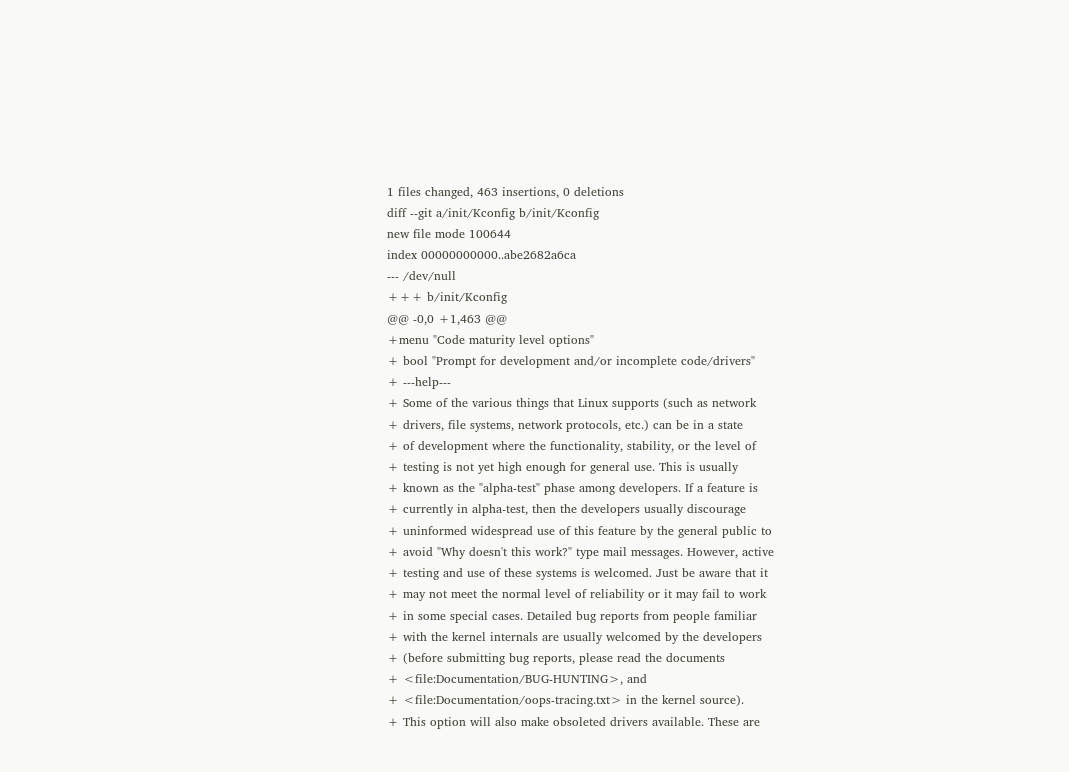1 files changed, 463 insertions, 0 deletions
diff --git a/init/Kconfig b/init/Kconfig
new file mode 100644
index 00000000000..abe2682a6ca
--- /dev/null
+++ b/init/Kconfig
@@ -0,0 +1,463 @@
+menu "Code maturity level options"
+ bool "Prompt for development and/or incomplete code/drivers"
+ ---help---
+ Some of the various things that Linux supports (such as network
+ drivers, file systems, network protocols, etc.) can be in a state
+ of development where the functionality, stability, or the level of
+ testing is not yet high enough for general use. This is usually
+ known as the "alpha-test" phase among developers. If a feature is
+ currently in alpha-test, then the developers usually discourage
+ uninformed widespread use of this feature by the general public to
+ avoid "Why doesn't this work?" type mail messages. However, active
+ testing and use of these systems is welcomed. Just be aware that it
+ may not meet the normal level of reliability or it may fail to work
+ in some special cases. Detailed bug reports from people familiar
+ with the kernel internals are usually welcomed by the developers
+ (before submitting bug reports, please read the documents
+ <file:Documentation/BUG-HUNTING>, and
+ <file:Documentation/oops-tracing.txt> in the kernel source).
+ This option will also make obsoleted drivers available. These are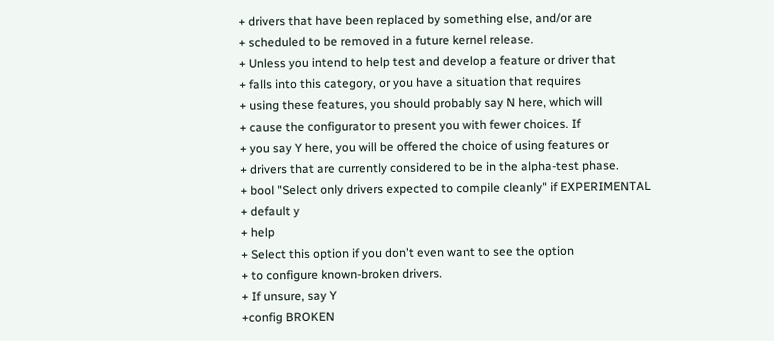+ drivers that have been replaced by something else, and/or are
+ scheduled to be removed in a future kernel release.
+ Unless you intend to help test and develop a feature or driver that
+ falls into this category, or you have a situation that requires
+ using these features, you should probably say N here, which will
+ cause the configurator to present you with fewer choices. If
+ you say Y here, you will be offered the choice of using features or
+ drivers that are currently considered to be in the alpha-test phase.
+ bool "Select only drivers expected to compile cleanly" if EXPERIMENTAL
+ default y
+ help
+ Select this option if you don't even want to see the option
+ to configure known-broken drivers.
+ If unsure, say Y
+config BROKEN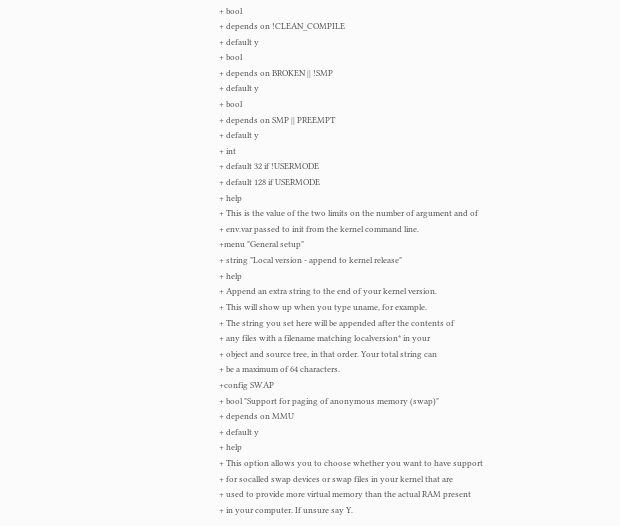+ bool
+ depends on !CLEAN_COMPILE
+ default y
+ bool
+ depends on BROKEN || !SMP
+ default y
+ bool
+ depends on SMP || PREEMPT
+ default y
+ int
+ default 32 if !USERMODE
+ default 128 if USERMODE
+ help
+ This is the value of the two limits on the number of argument and of
+ env.var passed to init from the kernel command line.
+menu "General setup"
+ string "Local version - append to kernel release"
+ help
+ Append an extra string to the end of your kernel version.
+ This will show up when you type uname, for example.
+ The string you set here will be appended after the contents of
+ any files with a filename matching localversion* in your
+ object and source tree, in that order. Your total string can
+ be a maximum of 64 characters.
+config SWAP
+ bool "Support for paging of anonymous memory (swap)"
+ depends on MMU
+ default y
+ help
+ This option allows you to choose whether you want to have support
+ for socalled swap devices or swap files in your kernel that are
+ used to provide more virtual memory than the actual RAM present
+ in your computer. If unsure say Y.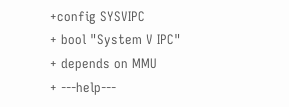+config SYSVIPC
+ bool "System V IPC"
+ depends on MMU
+ ---help---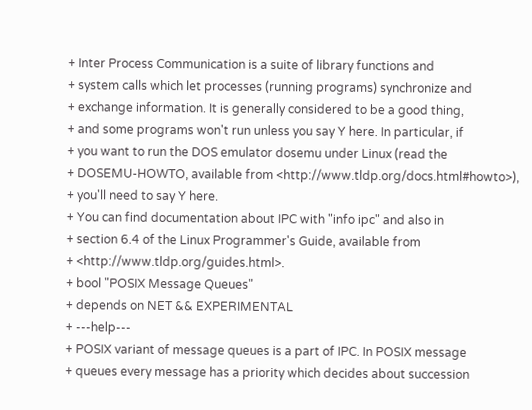+ Inter Process Communication is a suite of library functions and
+ system calls which let processes (running programs) synchronize and
+ exchange information. It is generally considered to be a good thing,
+ and some programs won't run unless you say Y here. In particular, if
+ you want to run the DOS emulator dosemu under Linux (read the
+ DOSEMU-HOWTO, available from <http://www.tldp.org/docs.html#howto>),
+ you'll need to say Y here.
+ You can find documentation about IPC with "info ipc" and also in
+ section 6.4 of the Linux Programmer's Guide, available from
+ <http://www.tldp.org/guides.html>.
+ bool "POSIX Message Queues"
+ depends on NET && EXPERIMENTAL
+ ---help---
+ POSIX variant of message queues is a part of IPC. In POSIX message
+ queues every message has a priority which decides about succession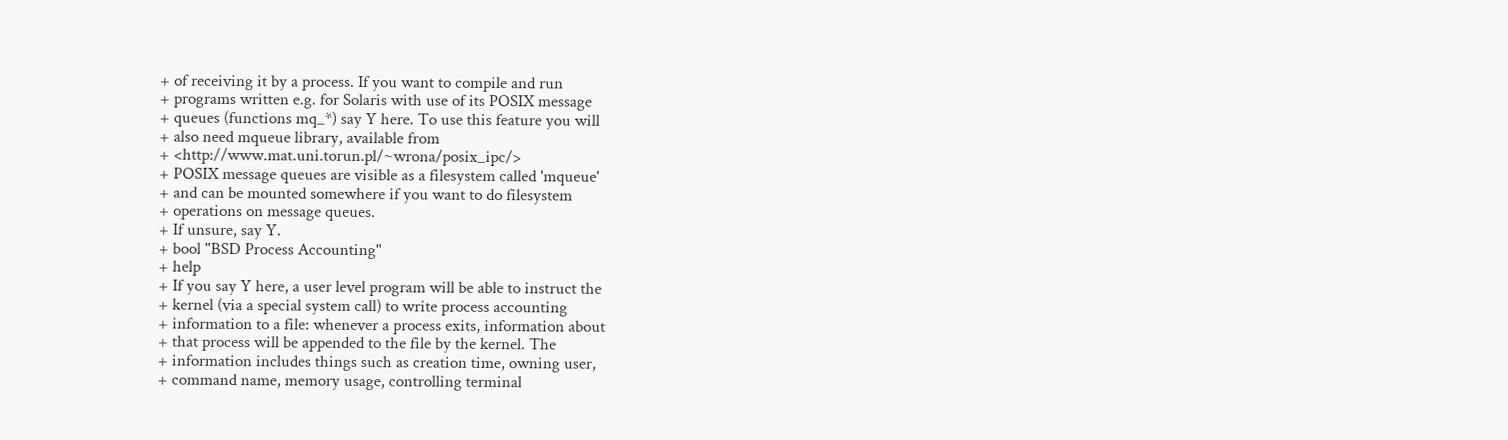+ of receiving it by a process. If you want to compile and run
+ programs written e.g. for Solaris with use of its POSIX message
+ queues (functions mq_*) say Y here. To use this feature you will
+ also need mqueue library, available from
+ <http://www.mat.uni.torun.pl/~wrona/posix_ipc/>
+ POSIX message queues are visible as a filesystem called 'mqueue'
+ and can be mounted somewhere if you want to do filesystem
+ operations on message queues.
+ If unsure, say Y.
+ bool "BSD Process Accounting"
+ help
+ If you say Y here, a user level program will be able to instruct the
+ kernel (via a special system call) to write process accounting
+ information to a file: whenever a process exits, information about
+ that process will be appended to the file by the kernel. The
+ information includes things such as creation time, owning user,
+ command name, memory usage, controlling terminal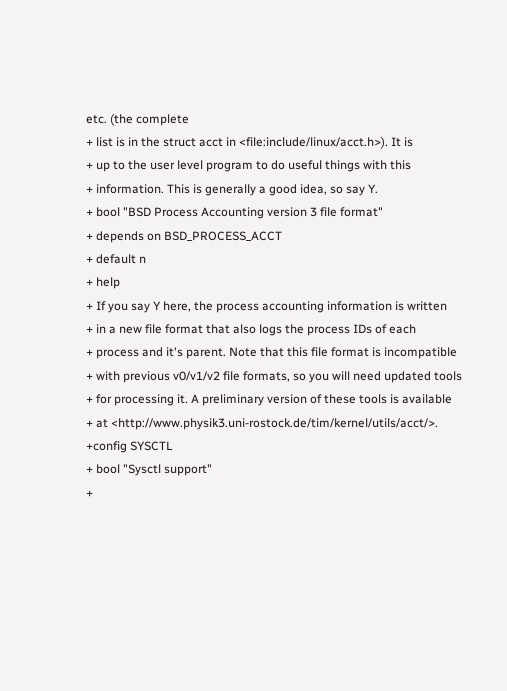etc. (the complete
+ list is in the struct acct in <file:include/linux/acct.h>). It is
+ up to the user level program to do useful things with this
+ information. This is generally a good idea, so say Y.
+ bool "BSD Process Accounting version 3 file format"
+ depends on BSD_PROCESS_ACCT
+ default n
+ help
+ If you say Y here, the process accounting information is written
+ in a new file format that also logs the process IDs of each
+ process and it's parent. Note that this file format is incompatible
+ with previous v0/v1/v2 file formats, so you will need updated tools
+ for processing it. A preliminary version of these tools is available
+ at <http://www.physik3.uni-rostock.de/tim/kernel/utils/acct/>.
+config SYSCTL
+ bool "Sysctl support"
+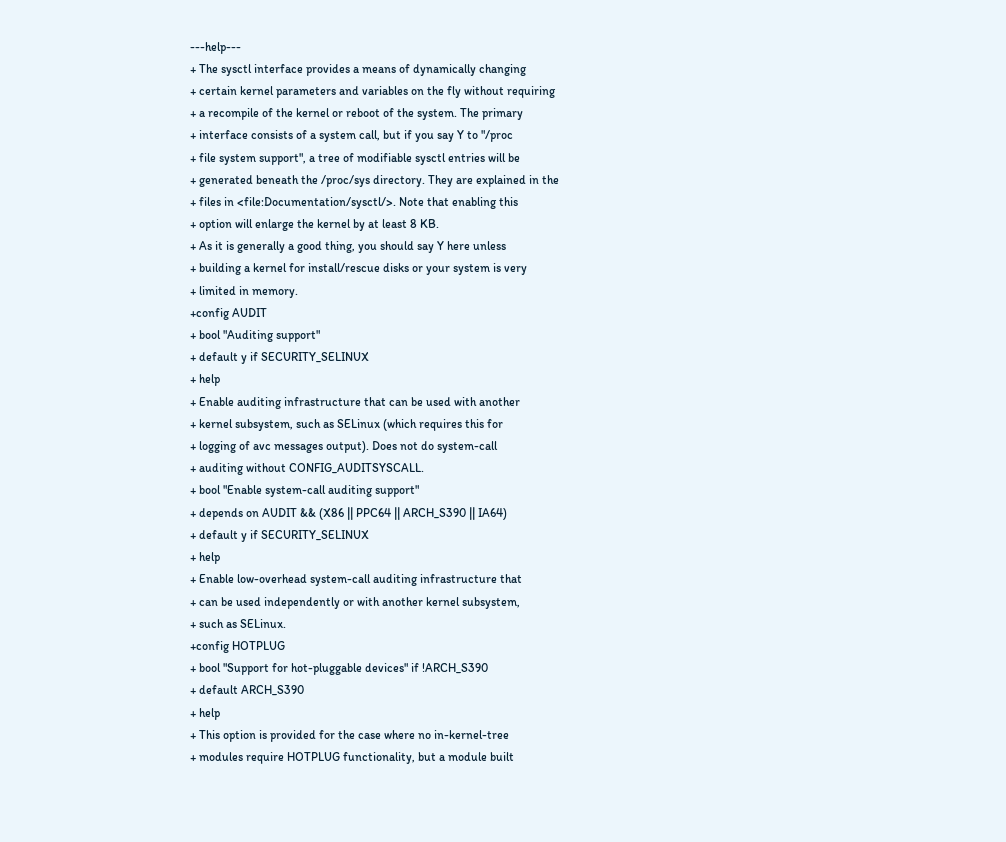---help---
+ The sysctl interface provides a means of dynamically changing
+ certain kernel parameters and variables on the fly without requiring
+ a recompile of the kernel or reboot of the system. The primary
+ interface consists of a system call, but if you say Y to "/proc
+ file system support", a tree of modifiable sysctl entries will be
+ generated beneath the /proc/sys directory. They are explained in the
+ files in <file:Documentation/sysctl/>. Note that enabling this
+ option will enlarge the kernel by at least 8 KB.
+ As it is generally a good thing, you should say Y here unless
+ building a kernel for install/rescue disks or your system is very
+ limited in memory.
+config AUDIT
+ bool "Auditing support"
+ default y if SECURITY_SELINUX
+ help
+ Enable auditing infrastructure that can be used with another
+ kernel subsystem, such as SELinux (which requires this for
+ logging of avc messages output). Does not do system-call
+ auditing without CONFIG_AUDITSYSCALL.
+ bool "Enable system-call auditing support"
+ depends on AUDIT && (X86 || PPC64 || ARCH_S390 || IA64)
+ default y if SECURITY_SELINUX
+ help
+ Enable low-overhead system-call auditing infrastructure that
+ can be used independently or with another kernel subsystem,
+ such as SELinux.
+config HOTPLUG
+ bool "Support for hot-pluggable devices" if !ARCH_S390
+ default ARCH_S390
+ help
+ This option is provided for the case where no in-kernel-tree
+ modules require HOTPLUG functionality, but a module built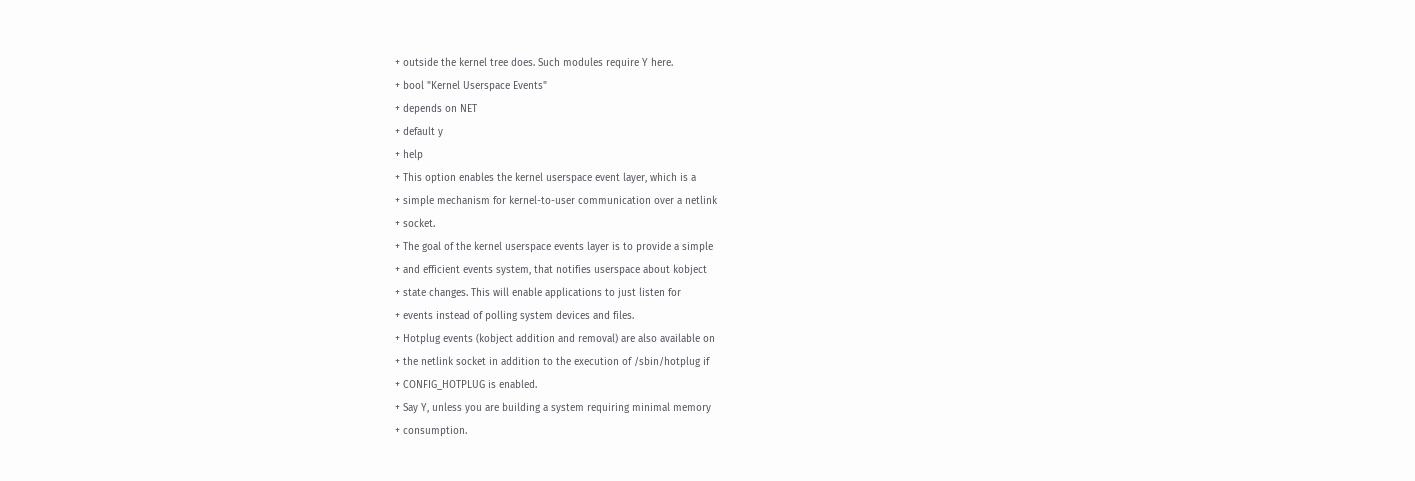+ outside the kernel tree does. Such modules require Y here.
+ bool "Kernel Userspace Events"
+ depends on NET
+ default y
+ help
+ This option enables the kernel userspace event layer, which is a
+ simple mechanism for kernel-to-user communication over a netlink
+ socket.
+ The goal of the kernel userspace events layer is to provide a simple
+ and efficient events system, that notifies userspace about kobject
+ state changes. This will enable applications to just listen for
+ events instead of polling system devices and files.
+ Hotplug events (kobject addition and removal) are also available on
+ the netlink socket in addition to the execution of /sbin/hotplug if
+ CONFIG_HOTPLUG is enabled.
+ Say Y, unless you are building a system requiring minimal memory
+ consumption.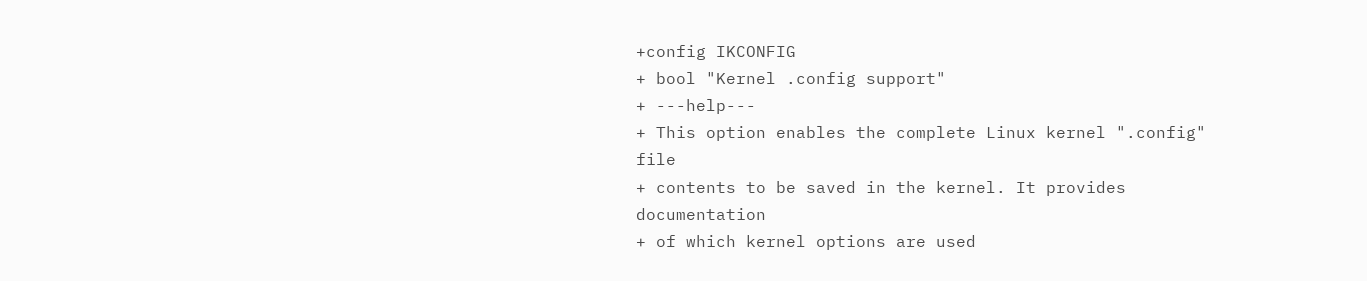+config IKCONFIG
+ bool "Kernel .config support"
+ ---help---
+ This option enables the complete Linux kernel ".config" file
+ contents to be saved in the kernel. It provides documentation
+ of which kernel options are used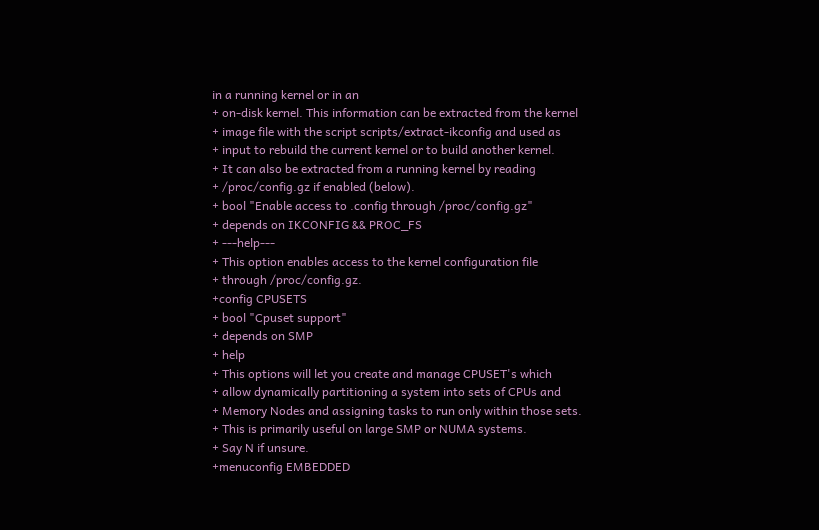in a running kernel or in an
+ on-disk kernel. This information can be extracted from the kernel
+ image file with the script scripts/extract-ikconfig and used as
+ input to rebuild the current kernel or to build another kernel.
+ It can also be extracted from a running kernel by reading
+ /proc/config.gz if enabled (below).
+ bool "Enable access to .config through /proc/config.gz"
+ depends on IKCONFIG && PROC_FS
+ ---help---
+ This option enables access to the kernel configuration file
+ through /proc/config.gz.
+config CPUSETS
+ bool "Cpuset support"
+ depends on SMP
+ help
+ This options will let you create and manage CPUSET's which
+ allow dynamically partitioning a system into sets of CPUs and
+ Memory Nodes and assigning tasks to run only within those sets.
+ This is primarily useful on large SMP or NUMA systems.
+ Say N if unsure.
+menuconfig EMBEDDED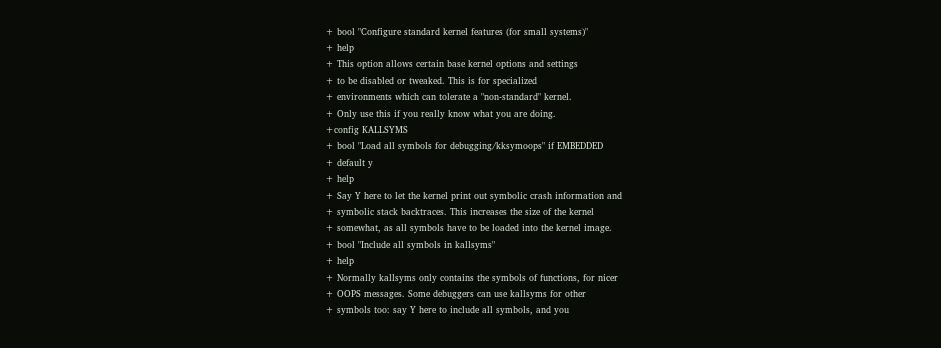+ bool "Configure standard kernel features (for small systems)"
+ help
+ This option allows certain base kernel options and settings
+ to be disabled or tweaked. This is for specialized
+ environments which can tolerate a "non-standard" kernel.
+ Only use this if you really know what you are doing.
+config KALLSYMS
+ bool "Load all symbols for debugging/kksymoops" if EMBEDDED
+ default y
+ help
+ Say Y here to let the kernel print out symbolic crash information and
+ symbolic stack backtraces. This increases the size of the kernel
+ somewhat, as all symbols have to be loaded into the kernel image.
+ bool "Include all symbols in kallsyms"
+ help
+ Normally kallsyms only contains the symbols of functions, for nicer
+ OOPS messages. Some debuggers can use kallsyms for other
+ symbols too: say Y here to include all symbols, and you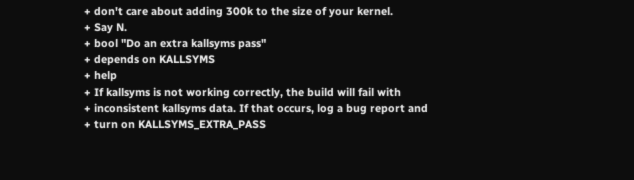+ don't care about adding 300k to the size of your kernel.
+ Say N.
+ bool "Do an extra kallsyms pass"
+ depends on KALLSYMS
+ help
+ If kallsyms is not working correctly, the build will fail with
+ inconsistent kallsyms data. If that occurs, log a bug report and
+ turn on KALLSYMS_EXTRA_PASS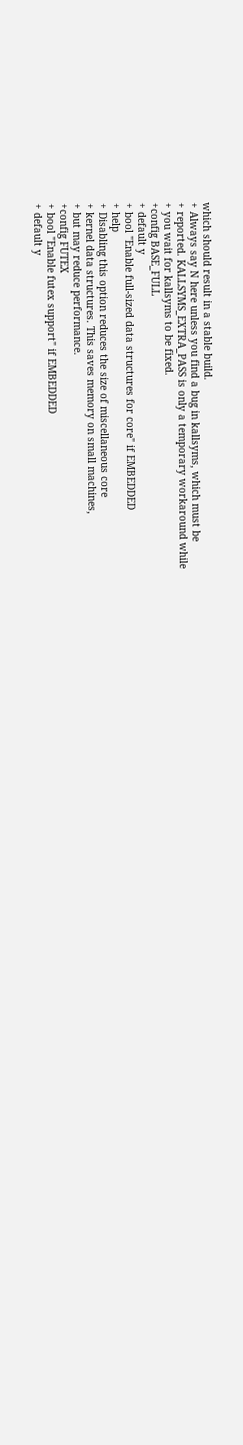which should result in a stable build.
+ Always say N here unless you find a bug in kallsyms, which must be
+ reported. KALLSYMS_EXTRA_PASS is only a temporary workaround while
+ you wait for kallsyms to be fixed.
+config BASE_FULL
+ default y
+ bool "Enable full-sized data structures for core" if EMBEDDED
+ help
+ Disabling this option reduces the size of miscellaneous core
+ kernel data structures. This saves memory on small machines,
+ but may reduce performance.
+config FUTEX
+ bool "Enable futex support" if EMBEDDED
+ default y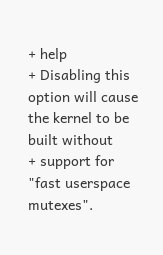+ help
+ Disabling this option will cause the kernel to be built without
+ support for "fast userspace mutexes".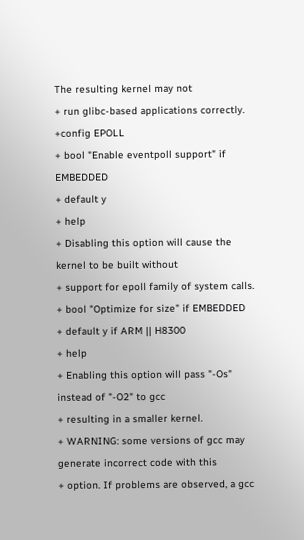The resulting kernel may not
+ run glibc-based applications correctly.
+config EPOLL
+ bool "Enable eventpoll support" if EMBEDDED
+ default y
+ help
+ Disabling this option will cause the kernel to be built without
+ support for epoll family of system calls.
+ bool "Optimize for size" if EMBEDDED
+ default y if ARM || H8300
+ help
+ Enabling this option will pass "-Os" instead of "-O2" to gcc
+ resulting in a smaller kernel.
+ WARNING: some versions of gcc may generate incorrect code with this
+ option. If problems are observed, a gcc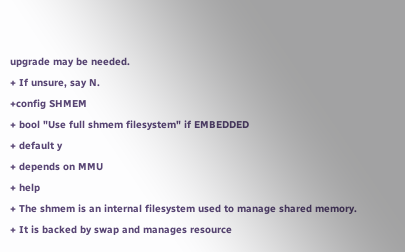upgrade may be needed.
+ If unsure, say N.
+config SHMEM
+ bool "Use full shmem filesystem" if EMBEDDED
+ default y
+ depends on MMU
+ help
+ The shmem is an internal filesystem used to manage shared memory.
+ It is backed by swap and manages resource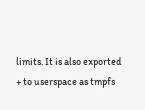limits. It is also exported
+ to userspace as tmpfs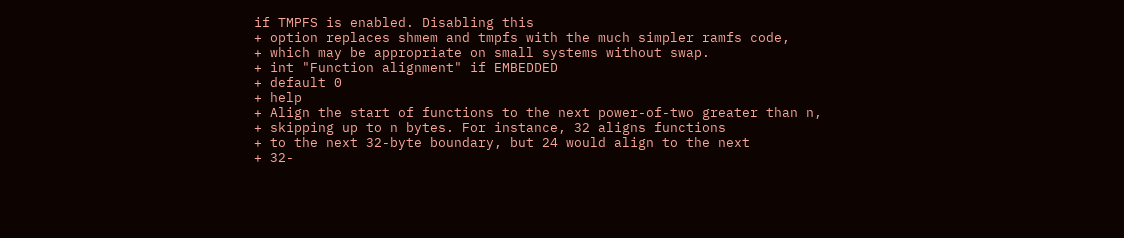if TMPFS is enabled. Disabling this
+ option replaces shmem and tmpfs with the much simpler ramfs code,
+ which may be appropriate on small systems without swap.
+ int "Function alignment" if EMBEDDED
+ default 0
+ help
+ Align the start of functions to the next power-of-two greater than n,
+ skipping up to n bytes. For instance, 32 aligns functions
+ to the next 32-byte boundary, but 24 would align to the next
+ 32-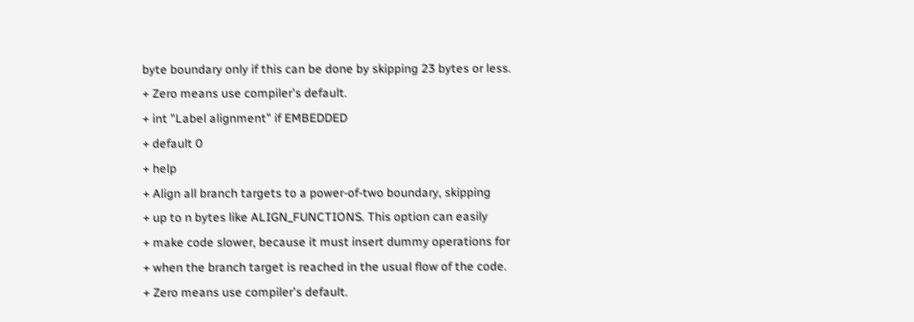byte boundary only if this can be done by skipping 23 bytes or less.
+ Zero means use compiler's default.
+ int "Label alignment" if EMBEDDED
+ default 0
+ help
+ Align all branch targets to a power-of-two boundary, skipping
+ up to n bytes like ALIGN_FUNCTIONS. This option can easily
+ make code slower, because it must insert dummy operations for
+ when the branch target is reached in the usual flow of the code.
+ Zero means use compiler's default.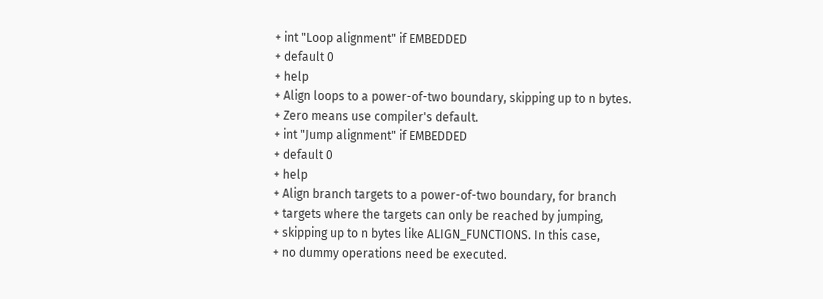+ int "Loop alignment" if EMBEDDED
+ default 0
+ help
+ Align loops to a power-of-two boundary, skipping up to n bytes.
+ Zero means use compiler's default.
+ int "Jump alignment" if EMBEDDED
+ default 0
+ help
+ Align branch targets to a power-of-two boundary, for branch
+ targets where the targets can only be reached by jumping,
+ skipping up to n bytes like ALIGN_FUNCTIONS. In this case,
+ no dummy operations need be executed.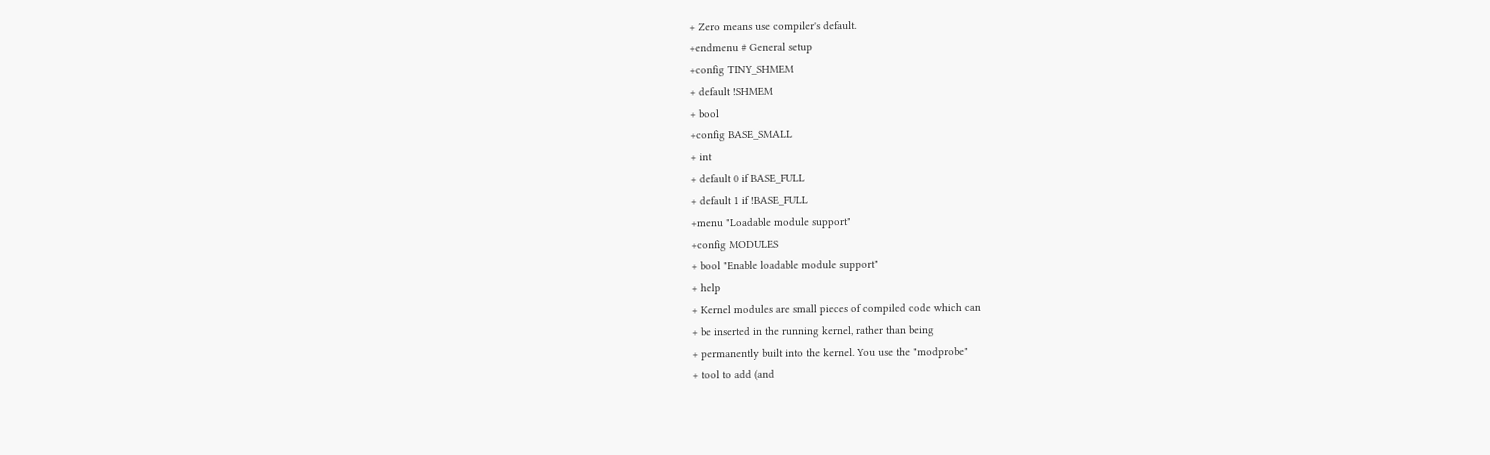+ Zero means use compiler's default.
+endmenu # General setup
+config TINY_SHMEM
+ default !SHMEM
+ bool
+config BASE_SMALL
+ int
+ default 0 if BASE_FULL
+ default 1 if !BASE_FULL
+menu "Loadable module support"
+config MODULES
+ bool "Enable loadable module support"
+ help
+ Kernel modules are small pieces of compiled code which can
+ be inserted in the running kernel, rather than being
+ permanently built into the kernel. You use the "modprobe"
+ tool to add (and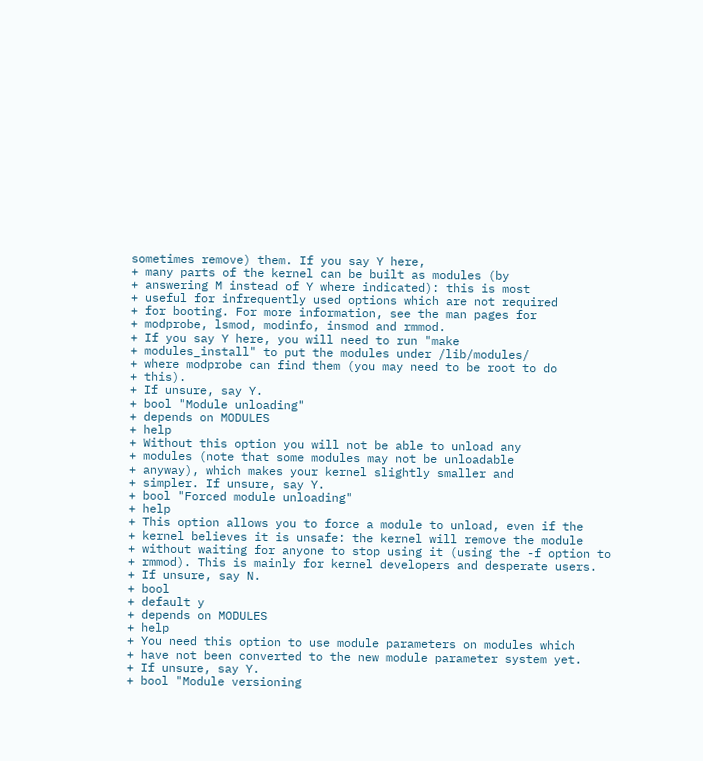sometimes remove) them. If you say Y here,
+ many parts of the kernel can be built as modules (by
+ answering M instead of Y where indicated): this is most
+ useful for infrequently used options which are not required
+ for booting. For more information, see the man pages for
+ modprobe, lsmod, modinfo, insmod and rmmod.
+ If you say Y here, you will need to run "make
+ modules_install" to put the modules under /lib/modules/
+ where modprobe can find them (you may need to be root to do
+ this).
+ If unsure, say Y.
+ bool "Module unloading"
+ depends on MODULES
+ help
+ Without this option you will not be able to unload any
+ modules (note that some modules may not be unloadable
+ anyway), which makes your kernel slightly smaller and
+ simpler. If unsure, say Y.
+ bool "Forced module unloading"
+ help
+ This option allows you to force a module to unload, even if the
+ kernel believes it is unsafe: the kernel will remove the module
+ without waiting for anyone to stop using it (using the -f option to
+ rmmod). This is mainly for kernel developers and desperate users.
+ If unsure, say N.
+ bool
+ default y
+ depends on MODULES
+ help
+ You need this option to use module parameters on modules which
+ have not been converted to the new module parameter system yet.
+ If unsure, say Y.
+ bool "Module versioning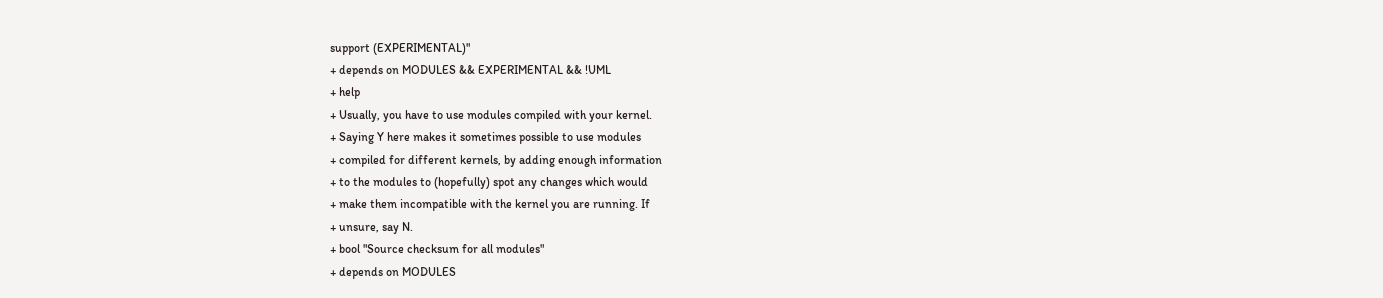support (EXPERIMENTAL)"
+ depends on MODULES && EXPERIMENTAL && !UML
+ help
+ Usually, you have to use modules compiled with your kernel.
+ Saying Y here makes it sometimes possible to use modules
+ compiled for different kernels, by adding enough information
+ to the modules to (hopefully) spot any changes which would
+ make them incompatible with the kernel you are running. If
+ unsure, say N.
+ bool "Source checksum for all modules"
+ depends on MODULES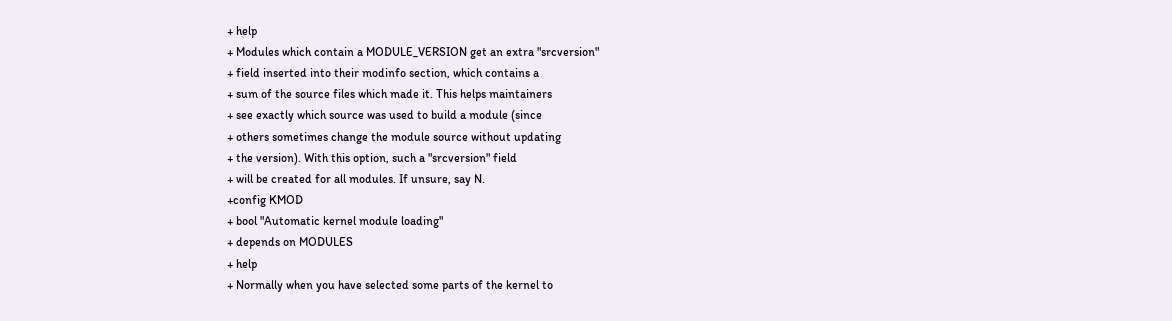+ help
+ Modules which contain a MODULE_VERSION get an extra "srcversion"
+ field inserted into their modinfo section, which contains a
+ sum of the source files which made it. This helps maintainers
+ see exactly which source was used to build a module (since
+ others sometimes change the module source without updating
+ the version). With this option, such a "srcversion" field
+ will be created for all modules. If unsure, say N.
+config KMOD
+ bool "Automatic kernel module loading"
+ depends on MODULES
+ help
+ Normally when you have selected some parts of the kernel to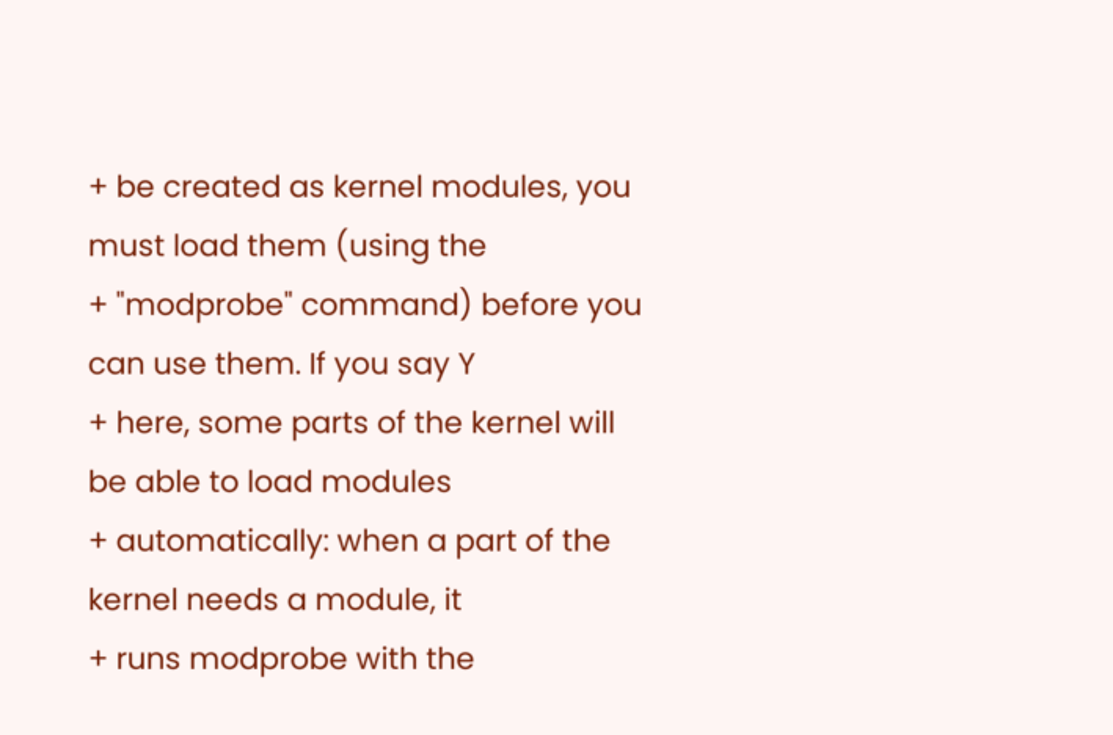+ be created as kernel modules, you must load them (using the
+ "modprobe" command) before you can use them. If you say Y
+ here, some parts of the kernel will be able to load modules
+ automatically: when a part of the kernel needs a module, it
+ runs modprobe with the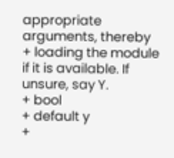appropriate arguments, thereby
+ loading the module if it is available. If unsure, say Y.
+ bool
+ default y
+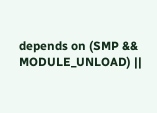depends on (SMP && MODULE_UNLOAD) ||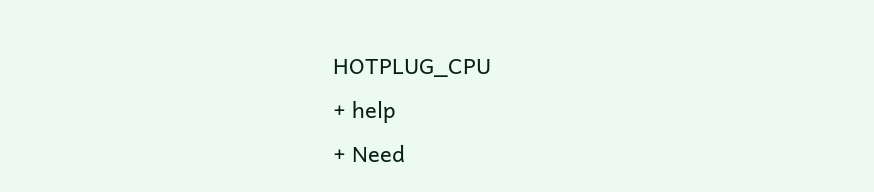HOTPLUG_CPU
+ help
+ Need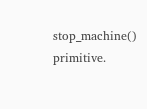stop_machine() primitive.